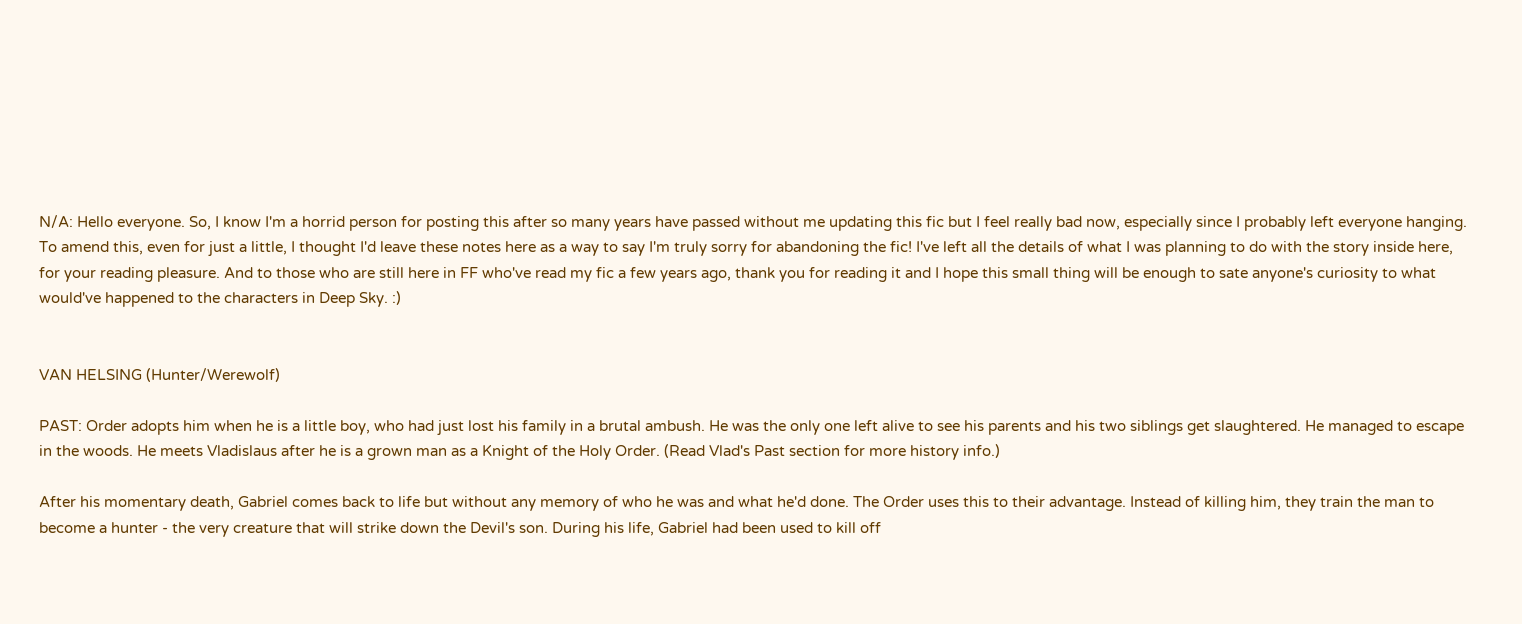N/A: Hello everyone. So, I know I'm a horrid person for posting this after so many years have passed without me updating this fic but I feel really bad now, especially since I probably left everyone hanging. To amend this, even for just a little, I thought I'd leave these notes here as a way to say I'm truly sorry for abandoning the fic! I've left all the details of what I was planning to do with the story inside here, for your reading pleasure. And to those who are still here in FF who've read my fic a few years ago, thank you for reading it and I hope this small thing will be enough to sate anyone's curiosity to what would've happened to the characters in Deep Sky. :)


VAN HELSING (Hunter/Werewolf)

PAST: Order adopts him when he is a little boy, who had just lost his family in a brutal ambush. He was the only one left alive to see his parents and his two siblings get slaughtered. He managed to escape in the woods. He meets Vladislaus after he is a grown man as a Knight of the Holy Order. (Read Vlad's Past section for more history info.)

After his momentary death, Gabriel comes back to life but without any memory of who he was and what he'd done. The Order uses this to their advantage. Instead of killing him, they train the man to become a hunter - the very creature that will strike down the Devil's son. During his life, Gabriel had been used to kill off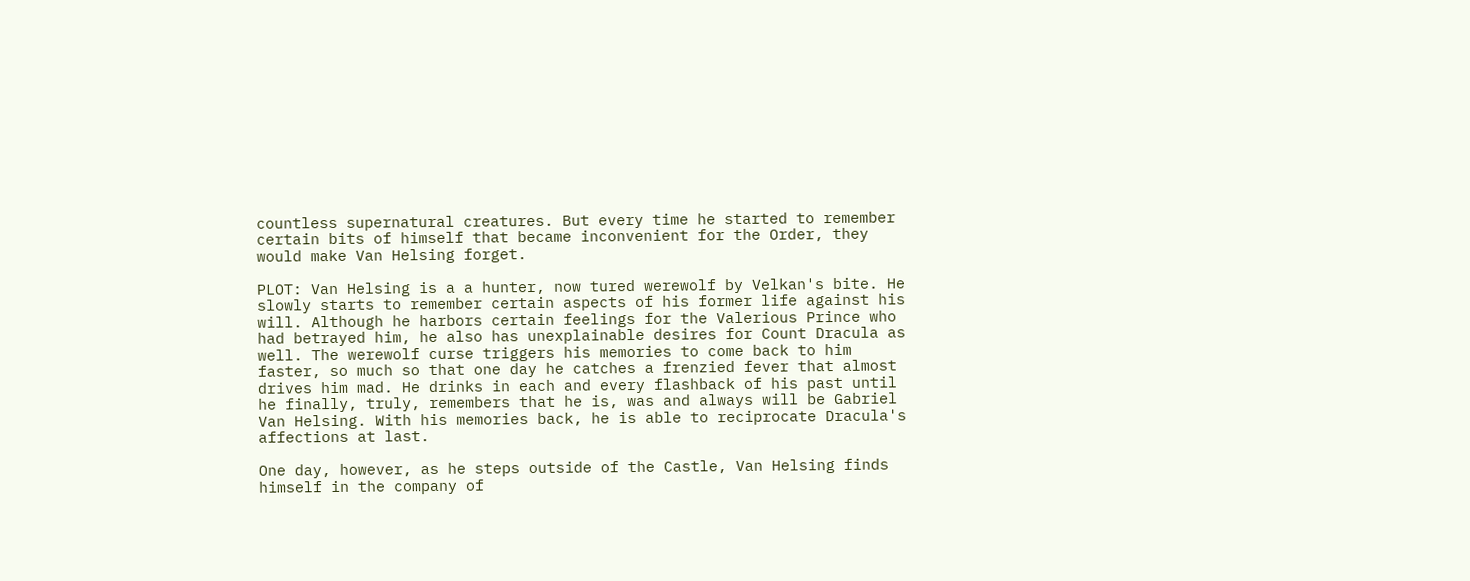countless supernatural creatures. But every time he started to remember certain bits of himself that became inconvenient for the Order, they would make Van Helsing forget.

PLOT: Van Helsing is a a hunter, now tured werewolf by Velkan's bite. He slowly starts to remember certain aspects of his former life against his will. Although he harbors certain feelings for the Valerious Prince who had betrayed him, he also has unexplainable desires for Count Dracula as well. The werewolf curse triggers his memories to come back to him faster, so much so that one day he catches a frenzied fever that almost drives him mad. He drinks in each and every flashback of his past until he finally, truly, remembers that he is, was and always will be Gabriel Van Helsing. With his memories back, he is able to reciprocate Dracula's affections at last.

One day, however, as he steps outside of the Castle, Van Helsing finds himself in the company of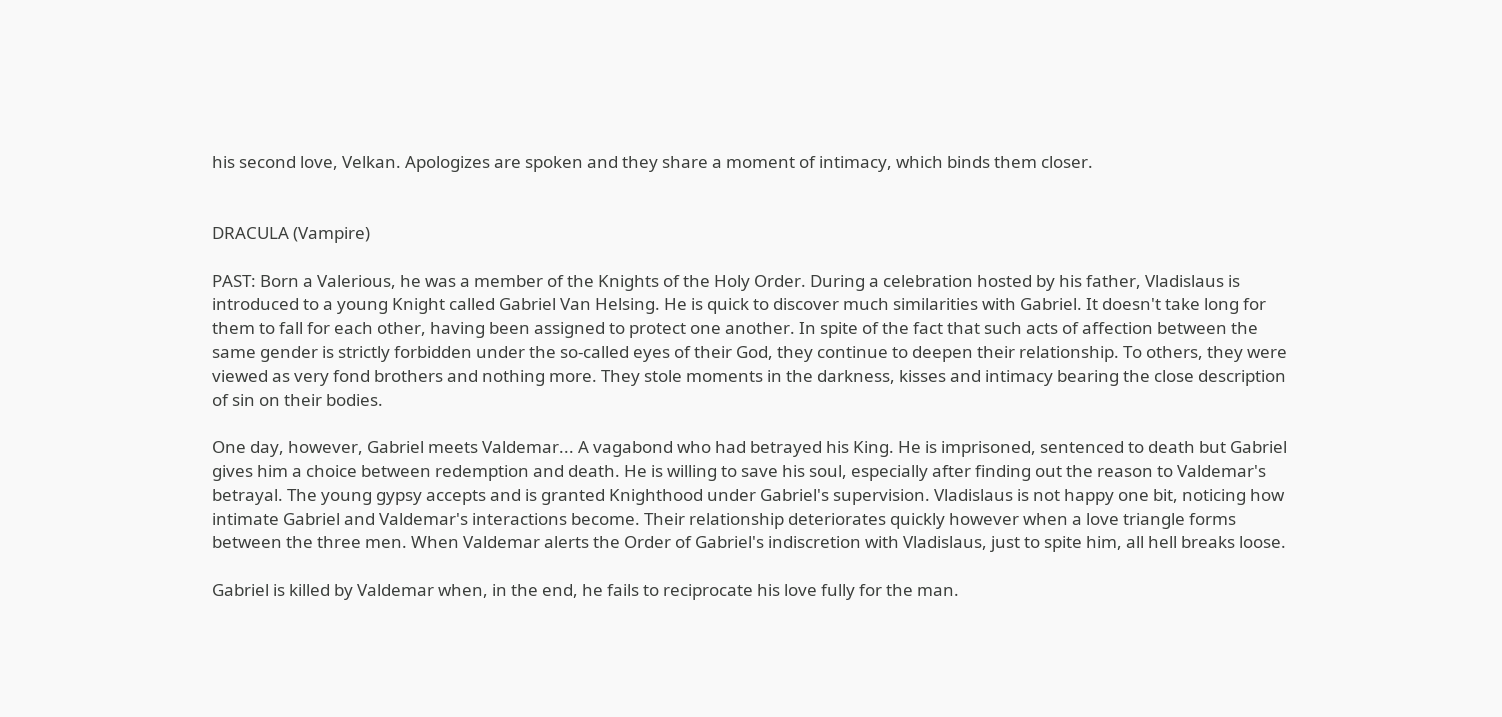his second love, Velkan. Apologizes are spoken and they share a moment of intimacy, which binds them closer.


DRACULA (Vampire)

PAST: Born a Valerious, he was a member of the Knights of the Holy Order. During a celebration hosted by his father, Vladislaus is introduced to a young Knight called Gabriel Van Helsing. He is quick to discover much similarities with Gabriel. It doesn't take long for them to fall for each other, having been assigned to protect one another. In spite of the fact that such acts of affection between the same gender is strictly forbidden under the so-called eyes of their God, they continue to deepen their relationship. To others, they were viewed as very fond brothers and nothing more. They stole moments in the darkness, kisses and intimacy bearing the close description of sin on their bodies.

One day, however, Gabriel meets Valdemar... A vagabond who had betrayed his King. He is imprisoned, sentenced to death but Gabriel gives him a choice between redemption and death. He is willing to save his soul, especially after finding out the reason to Valdemar's betrayal. The young gypsy accepts and is granted Knighthood under Gabriel's supervision. Vladislaus is not happy one bit, noticing how intimate Gabriel and Valdemar's interactions become. Their relationship deteriorates quickly however when a love triangle forms between the three men. When Valdemar alerts the Order of Gabriel's indiscretion with Vladislaus, just to spite him, all hell breaks loose.

Gabriel is killed by Valdemar when, in the end, he fails to reciprocate his love fully for the man.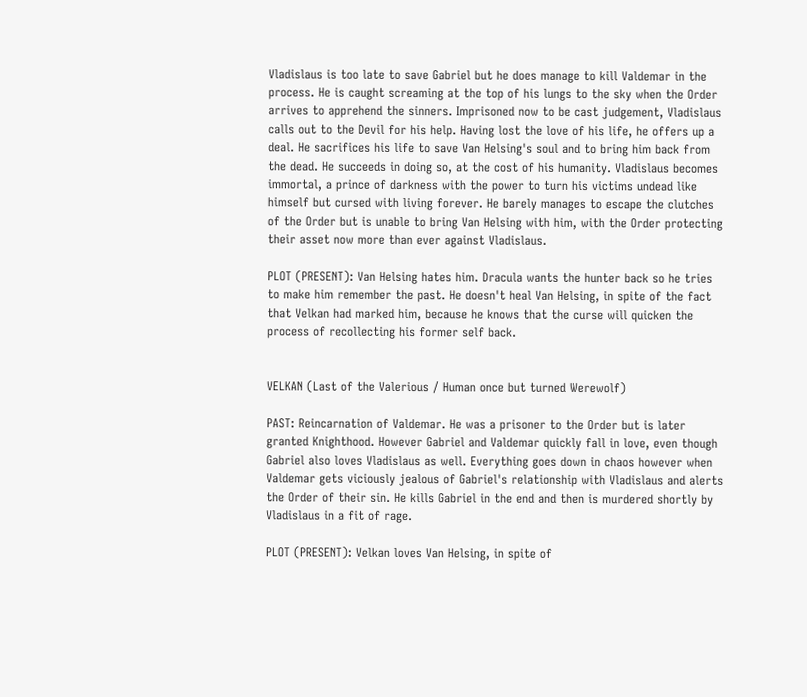Vladislaus is too late to save Gabriel but he does manage to kill Valdemar in the process. He is caught screaming at the top of his lungs to the sky when the Order arrives to apprehend the sinners. Imprisoned now to be cast judgement, Vladislaus calls out to the Devil for his help. Having lost the love of his life, he offers up a deal. He sacrifices his life to save Van Helsing's soul and to bring him back from the dead. He succeeds in doing so, at the cost of his humanity. Vladislaus becomes immortal, a prince of darkness with the power to turn his victims undead like himself but cursed with living forever. He barely manages to escape the clutches of the Order but is unable to bring Van Helsing with him, with the Order protecting their asset now more than ever against Vladislaus.

PLOT (PRESENT): Van Helsing hates him. Dracula wants the hunter back so he tries to make him remember the past. He doesn't heal Van Helsing, in spite of the fact that Velkan had marked him, because he knows that the curse will quicken the process of recollecting his former self back.


VELKAN (Last of the Valerious / Human once but turned Werewolf)

PAST: Reincarnation of Valdemar. He was a prisoner to the Order but is later granted Knighthood. However Gabriel and Valdemar quickly fall in love, even though Gabriel also loves Vladislaus as well. Everything goes down in chaos however when Valdemar gets viciously jealous of Gabriel's relationship with Vladislaus and alerts the Order of their sin. He kills Gabriel in the end and then is murdered shortly by Vladislaus in a fit of rage.

PLOT (PRESENT): Velkan loves Van Helsing, in spite of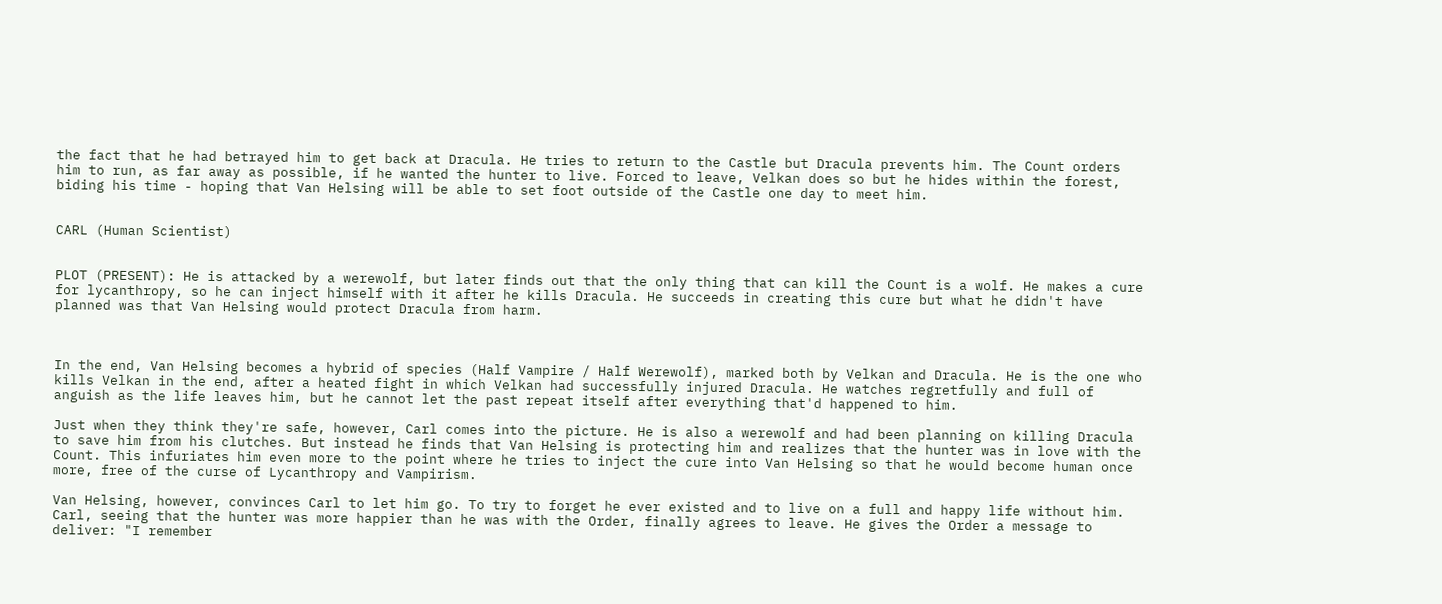the fact that he had betrayed him to get back at Dracula. He tries to return to the Castle but Dracula prevents him. The Count orders him to run, as far away as possible, if he wanted the hunter to live. Forced to leave, Velkan does so but he hides within the forest, biding his time - hoping that Van Helsing will be able to set foot outside of the Castle one day to meet him.


CARL (Human Scientist)


PLOT (PRESENT): He is attacked by a werewolf, but later finds out that the only thing that can kill the Count is a wolf. He makes a cure for lycanthropy, so he can inject himself with it after he kills Dracula. He succeeds in creating this cure but what he didn't have planned was that Van Helsing would protect Dracula from harm.



In the end, Van Helsing becomes a hybrid of species (Half Vampire / Half Werewolf), marked both by Velkan and Dracula. He is the one who kills Velkan in the end, after a heated fight in which Velkan had successfully injured Dracula. He watches regretfully and full of anguish as the life leaves him, but he cannot let the past repeat itself after everything that'd happened to him.

Just when they think they're safe, however, Carl comes into the picture. He is also a werewolf and had been planning on killing Dracula to save him from his clutches. But instead he finds that Van Helsing is protecting him and realizes that the hunter was in love with the Count. This infuriates him even more to the point where he tries to inject the cure into Van Helsing so that he would become human once more, free of the curse of Lycanthropy and Vampirism.

Van Helsing, however, convinces Carl to let him go. To try to forget he ever existed and to live on a full and happy life without him. Carl, seeing that the hunter was more happier than he was with the Order, finally agrees to leave. He gives the Order a message to deliver: "I remember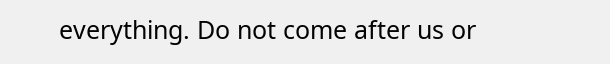everything. Do not come after us or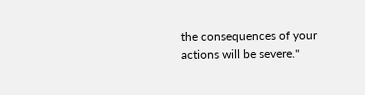the consequences of your actions will be severe."